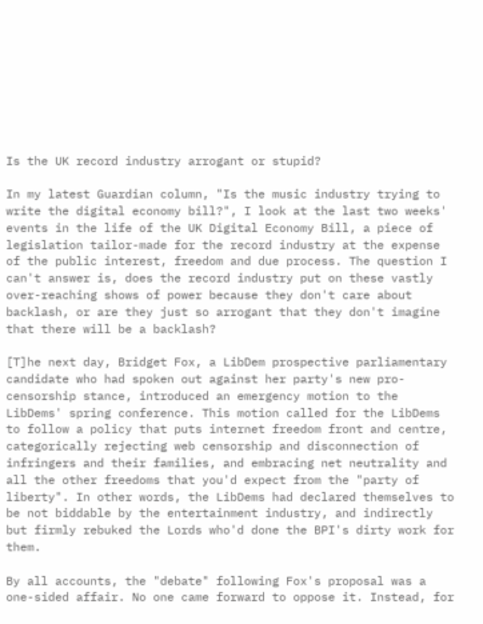Is the UK record industry arrogant or stupid?

In my latest Guardian column, "Is the music industry trying to write the digital economy bill?", I look at the last two weeks' events in the life of the UK Digital Economy Bill, a piece of legislation tailor-made for the record industry at the expense of the public interest, freedom and due process. The question I can't answer is, does the record industry put on these vastly over-reaching shows of power because they don't care about backlash, or are they just so arrogant that they don't imagine that there will be a backlash?

[T]he next day, Bridget Fox, a LibDem prospective parliamentary candidate who had spoken out against her party's new pro-censorship stance, introduced an emergency motion to the LibDems' spring conference. This motion called for the LibDems to follow a policy that puts internet freedom front and centre, categorically rejecting web censorship and disconnection of infringers and their families, and embracing net neutrality and all the other freedoms that you'd expect from the "party of liberty". In other words, the LibDems had declared themselves to be not biddable by the entertainment industry, and indirectly but firmly rebuked the Lords who'd done the BPI's dirty work for them.

By all accounts, the "debate" following Fox's proposal was a one-sided affair. No one came forward to oppose it. Instead, for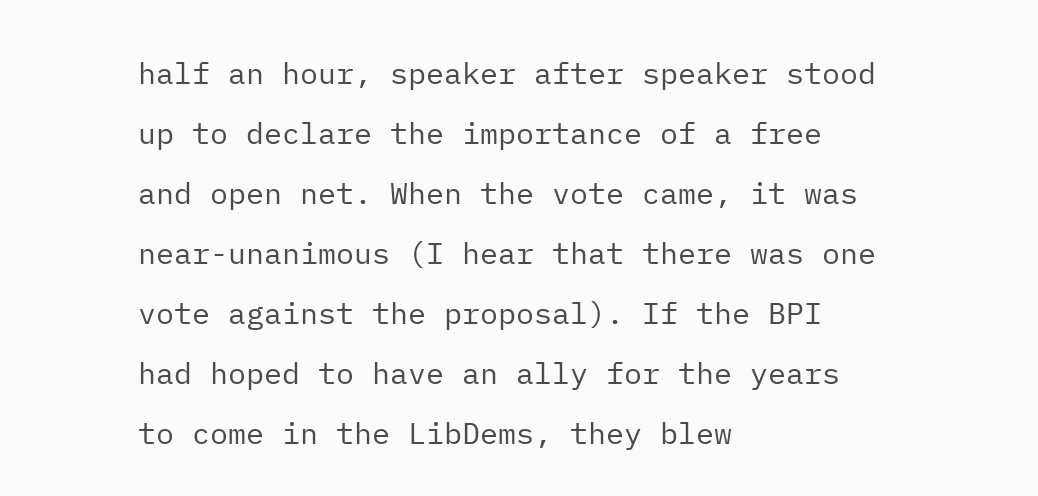half an hour, speaker after speaker stood up to declare the importance of a free and open net. When the vote came, it was near-unanimous (I hear that there was one vote against the proposal). If the BPI had hoped to have an ally for the years to come in the LibDems, they blew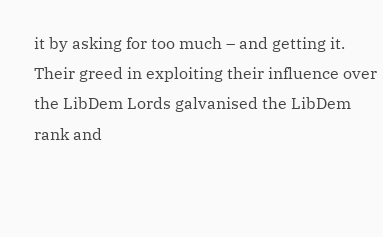it by asking for too much – and getting it. Their greed in exploiting their influence over the LibDem Lords galvanised the LibDem rank and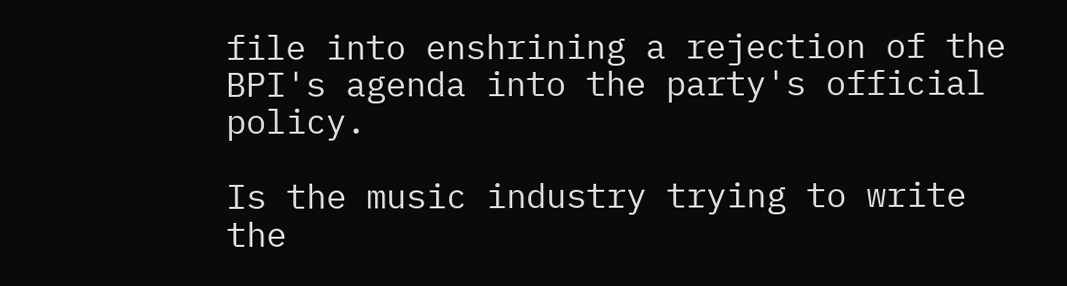file into enshrining a rejection of the BPI's agenda into the party's official policy.

Is the music industry trying to write the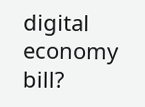digital economy bill?